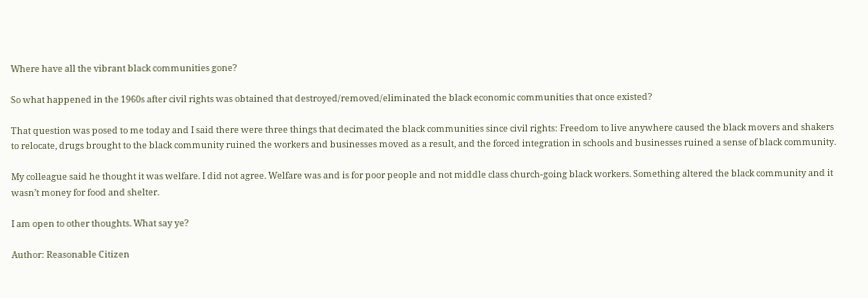Where have all the vibrant black communities gone?

So what happened in the 1960s after civil rights was obtained that destroyed/removed/eliminated the black economic communities that once existed?

That question was posed to me today and I said there were three things that decimated the black communities since civil rights: Freedom to live anywhere caused the black movers and shakers to relocate, drugs brought to the black community ruined the workers and businesses moved as a result, and the forced integration in schools and businesses ruined a sense of black community.

My colleague said he thought it was welfare. I did not agree. Welfare was and is for poor people and not middle class church-going black workers. Something altered the black community and it wasn’t money for food and shelter.

I am open to other thoughts. What say ye?

Author: Reasonable Citizen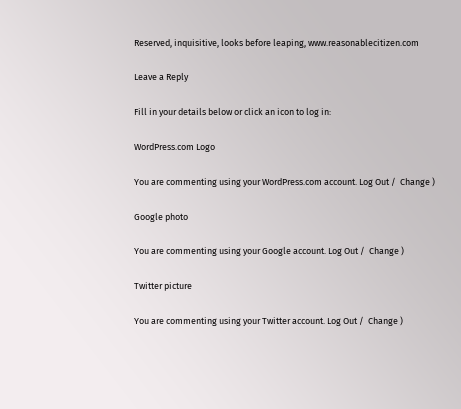Reserved, inquisitive, looks before leaping, www.reasonablecitizen.com

Leave a Reply

Fill in your details below or click an icon to log in:

WordPress.com Logo

You are commenting using your WordPress.com account. Log Out /  Change )

Google photo

You are commenting using your Google account. Log Out /  Change )

Twitter picture

You are commenting using your Twitter account. Log Out /  Change )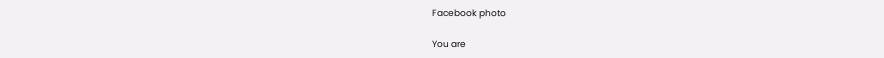Facebook photo

You are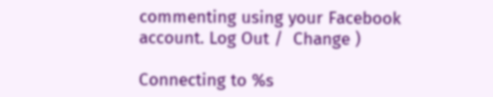commenting using your Facebook account. Log Out /  Change )

Connecting to %s